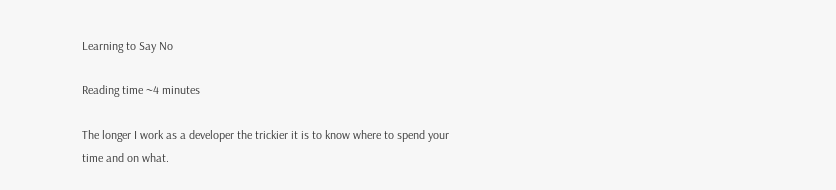Learning to Say No

Reading time ~4 minutes

The longer I work as a developer the trickier it is to know where to spend your time and on what.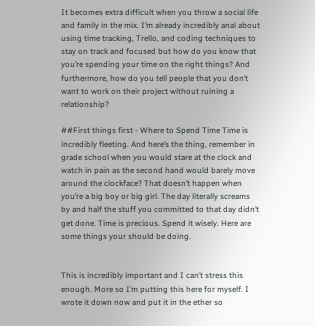It becomes extra difficult when you throw a social life and family in the mix. I’m already incredibly anal about using time tracking, Trello, and coding techniques to stay on track and focused but how do you know that you’re spending your time on the right things? And furthermore, how do you tell people that you don’t want to work on their project without ruining a relationship?

##First things first - Where to Spend Time Time is incredibly fleeting. And here’s the thing, remember in grade school when you would stare at the clock and watch in pain as the second hand would barely move around the clockface? That doesn’t happen when you’re a big boy or big girl. The day literally screams by and half the stuff you committed to that day didn’t get done. Time is precious. Spend it wisely. Here are some things your should be doing.


This is incredibly important and I can’t stress this enough. More so I’m putting this here for myself. I wrote it down now and put it in the ether so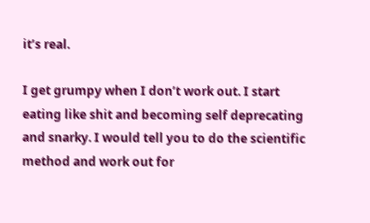it’s real.

I get grumpy when I don’t work out. I start eating like shit and becoming self deprecating and snarky. I would tell you to do the scientific method and work out for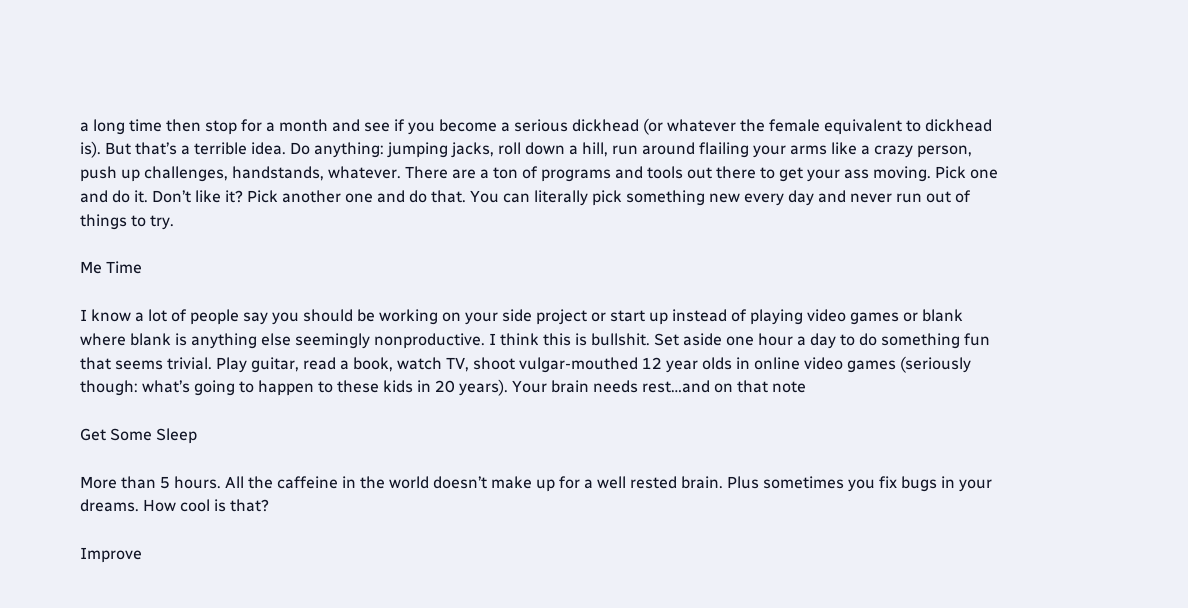a long time then stop for a month and see if you become a serious dickhead (or whatever the female equivalent to dickhead is). But that’s a terrible idea. Do anything: jumping jacks, roll down a hill, run around flailing your arms like a crazy person, push up challenges, handstands, whatever. There are a ton of programs and tools out there to get your ass moving. Pick one and do it. Don’t like it? Pick another one and do that. You can literally pick something new every day and never run out of things to try.

Me Time

I know a lot of people say you should be working on your side project or start up instead of playing video games or blank where blank is anything else seemingly nonproductive. I think this is bullshit. Set aside one hour a day to do something fun that seems trivial. Play guitar, read a book, watch TV, shoot vulgar-mouthed 12 year olds in online video games (seriously though: what’s going to happen to these kids in 20 years). Your brain needs rest…and on that note

Get Some Sleep

More than 5 hours. All the caffeine in the world doesn’t make up for a well rested brain. Plus sometimes you fix bugs in your dreams. How cool is that?

Improve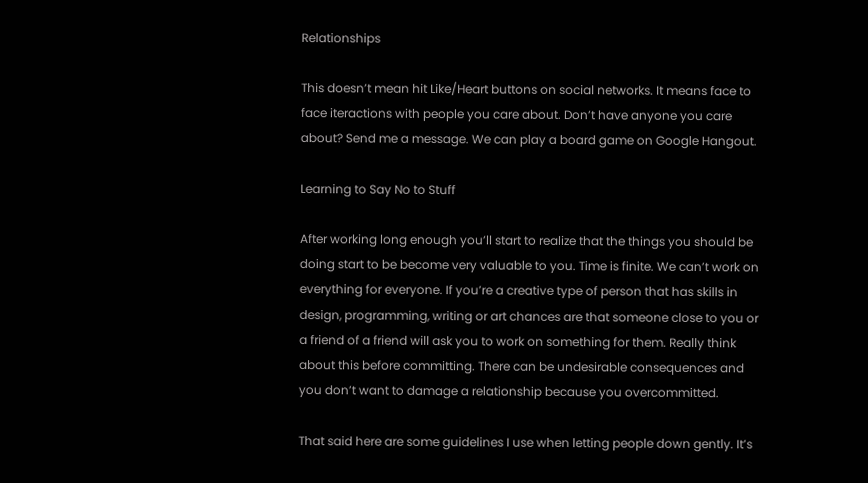Relationships

This doesn’t mean hit Like/Heart buttons on social networks. It means face to face iteractions with people you care about. Don’t have anyone you care about? Send me a message. We can play a board game on Google Hangout.

Learning to Say No to Stuff

After working long enough you’ll start to realize that the things you should be doing start to be become very valuable to you. Time is finite. We can’t work on everything for everyone. If you’re a creative type of person that has skills in design, programming, writing or art chances are that someone close to you or a friend of a friend will ask you to work on something for them. Really think about this before committing. There can be undesirable consequences and you don’t want to damage a relationship because you overcommitted.

That said here are some guidelines I use when letting people down gently. It’s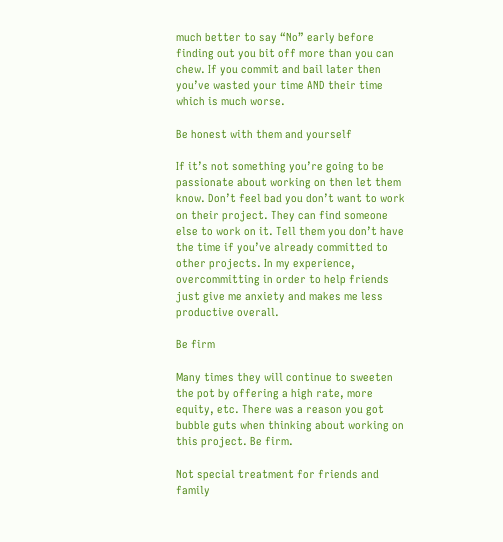much better to say “No” early before finding out you bit off more than you can chew. If you commit and bail later then you’ve wasted your time AND their time which is much worse.

Be honest with them and yourself

If it’s not something you’re going to be passionate about working on then let them know. Don’t feel bad you don’t want to work on their project. They can find someone else to work on it. Tell them you don’t have the time if you’ve already committed to other projects. In my experience, overcommitting in order to help friends just give me anxiety and makes me less productive overall.

Be firm

Many times they will continue to sweeten the pot by offering a high rate, more equity, etc. There was a reason you got bubble guts when thinking about working on this project. Be firm.

Not special treatment for friends and family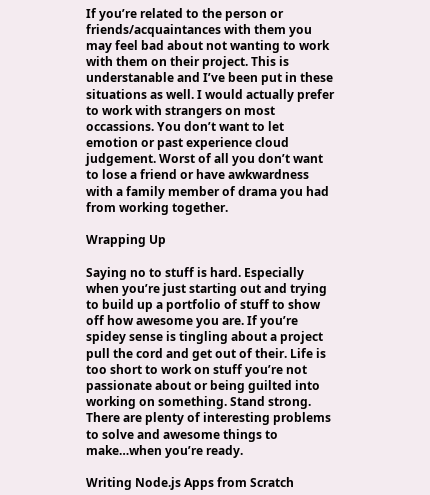If you’re related to the person or friends/acquaintances with them you may feel bad about not wanting to work with them on their project. This is understanable and I’ve been put in these situations as well. I would actually prefer to work with strangers on most occassions. You don’t want to let emotion or past experience cloud judgement. Worst of all you don’t want to lose a friend or have awkwardness with a family member of drama you had from working together.

Wrapping Up

Saying no to stuff is hard. Especially when you’re just starting out and trying to build up a portfolio of stuff to show off how awesome you are. If you’re spidey sense is tingling about a project pull the cord and get out of their. Life is too short to work on stuff you’re not passionate about or being guilted into working on something. Stand strong. There are plenty of interesting problems to solve and awesome things to make…when you’re ready.

Writing Node.js Apps from Scratch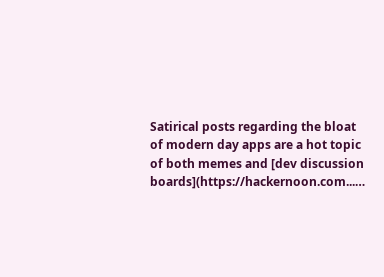Satirical posts regarding the bloat of modern day apps are a hot topic of both memes and [dev discussion boards](https://hackernoon.com...…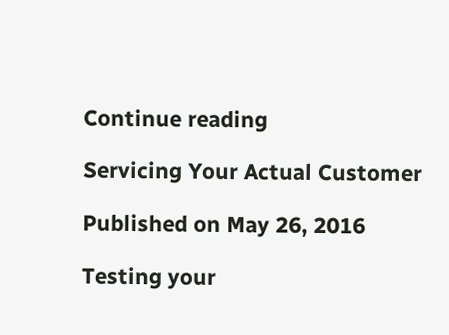Continue reading

Servicing Your Actual Customer

Published on May 26, 2016

Testing your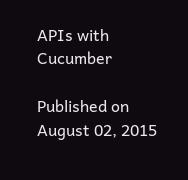APIs with Cucumber

Published on August 02, 2015